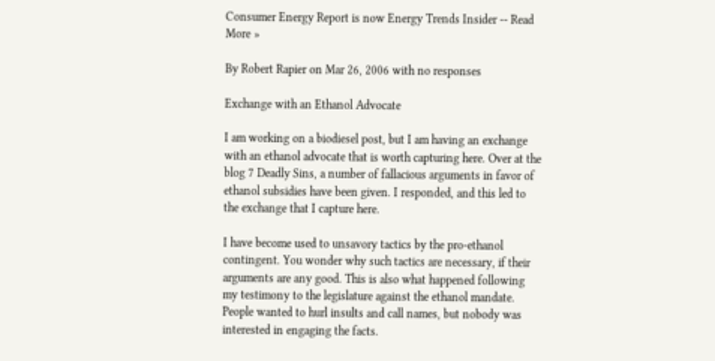Consumer Energy Report is now Energy Trends Insider -- Read More »

By Robert Rapier on Mar 26, 2006 with no responses

Exchange with an Ethanol Advocate

I am working on a biodiesel post, but I am having an exchange with an ethanol advocate that is worth capturing here. Over at the blog 7 Deadly Sins, a number of fallacious arguments in favor of ethanol subsidies have been given. I responded, and this led to the exchange that I capture here.

I have become used to unsavory tactics by the pro-ethanol contingent. You wonder why such tactics are necessary, if their arguments are any good. This is also what happened following my testimony to the legislature against the ethanol mandate. People wanted to hurl insults and call names, but nobody was interested in engaging the facts.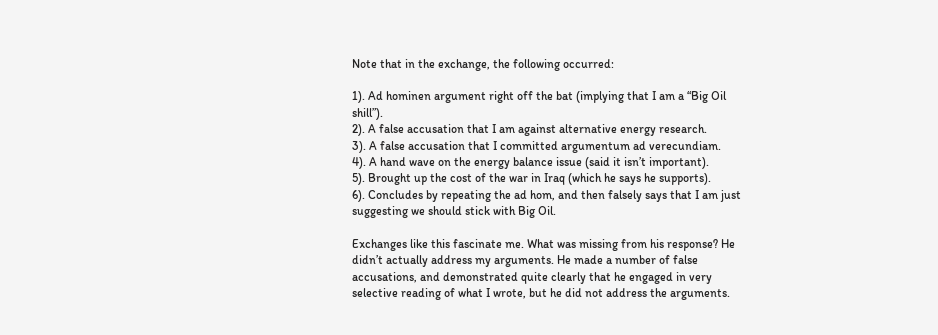Note that in the exchange, the following occurred:

1). Ad hominen argument right off the bat (implying that I am a “Big Oil shill”).
2). A false accusation that I am against alternative energy research.
3). A false accusation that I committed argumentum ad verecundiam.
4). A hand wave on the energy balance issue (said it isn’t important).
5). Brought up the cost of the war in Iraq (which he says he supports).
6). Concludes by repeating the ad hom, and then falsely says that I am just suggesting we should stick with Big Oil.

Exchanges like this fascinate me. What was missing from his response? He didn’t actually address my arguments. He made a number of false accusations, and demonstrated quite clearly that he engaged in very selective reading of what I wrote, but he did not address the arguments.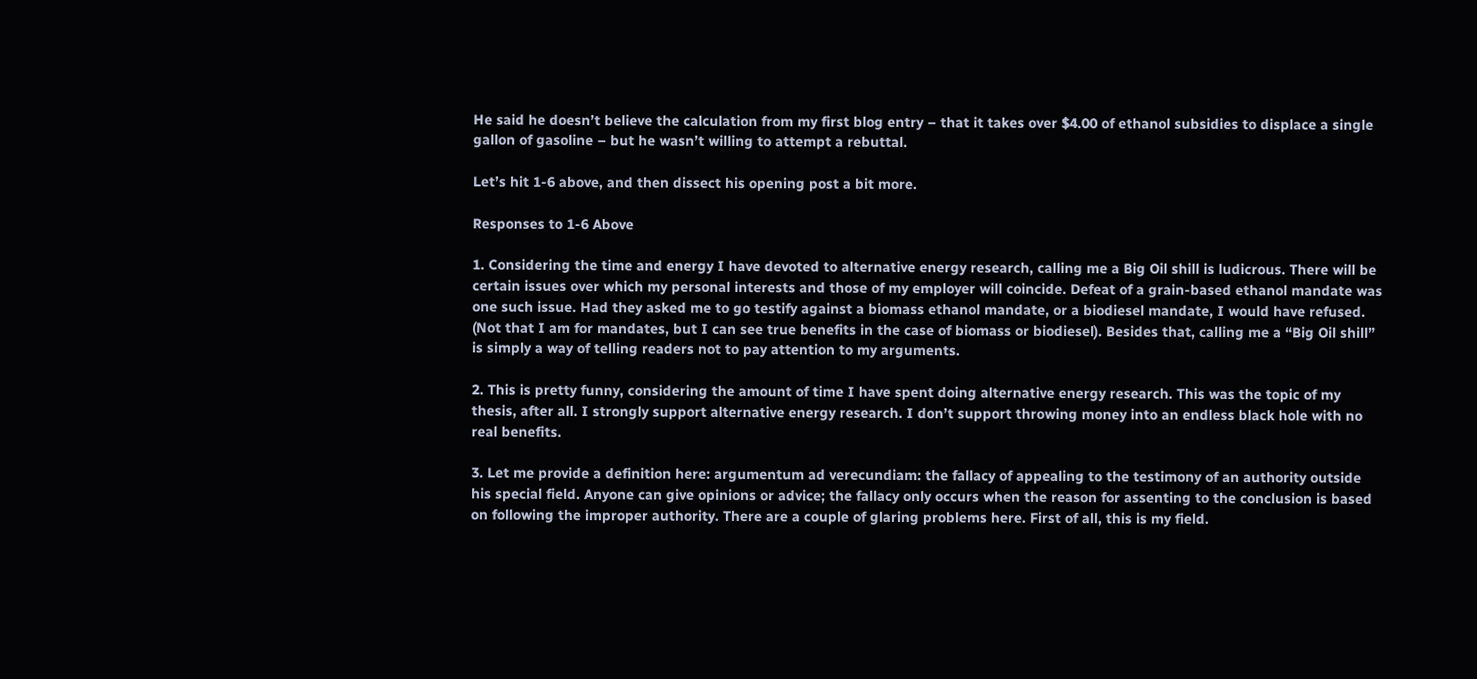He said he doesn’t believe the calculation from my first blog entry – that it takes over $4.00 of ethanol subsidies to displace a single gallon of gasoline – but he wasn’t willing to attempt a rebuttal.

Let’s hit 1-6 above, and then dissect his opening post a bit more.

Responses to 1-6 Above

1. Considering the time and energy I have devoted to alternative energy research, calling me a Big Oil shill is ludicrous. There will be certain issues over which my personal interests and those of my employer will coincide. Defeat of a grain-based ethanol mandate was one such issue. Had they asked me to go testify against a biomass ethanol mandate, or a biodiesel mandate, I would have refused. (Not that I am for mandates, but I can see true benefits in the case of biomass or biodiesel). Besides that, calling me a “Big Oil shill” is simply a way of telling readers not to pay attention to my arguments.

2. This is pretty funny, considering the amount of time I have spent doing alternative energy research. This was the topic of my thesis, after all. I strongly support alternative energy research. I don’t support throwing money into an endless black hole with no real benefits.

3. Let me provide a definition here: argumentum ad verecundiam: the fallacy of appealing to the testimony of an authority outside his special field. Anyone can give opinions or advice; the fallacy only occurs when the reason for assenting to the conclusion is based on following the improper authority. There are a couple of glaring problems here. First of all, this is my field.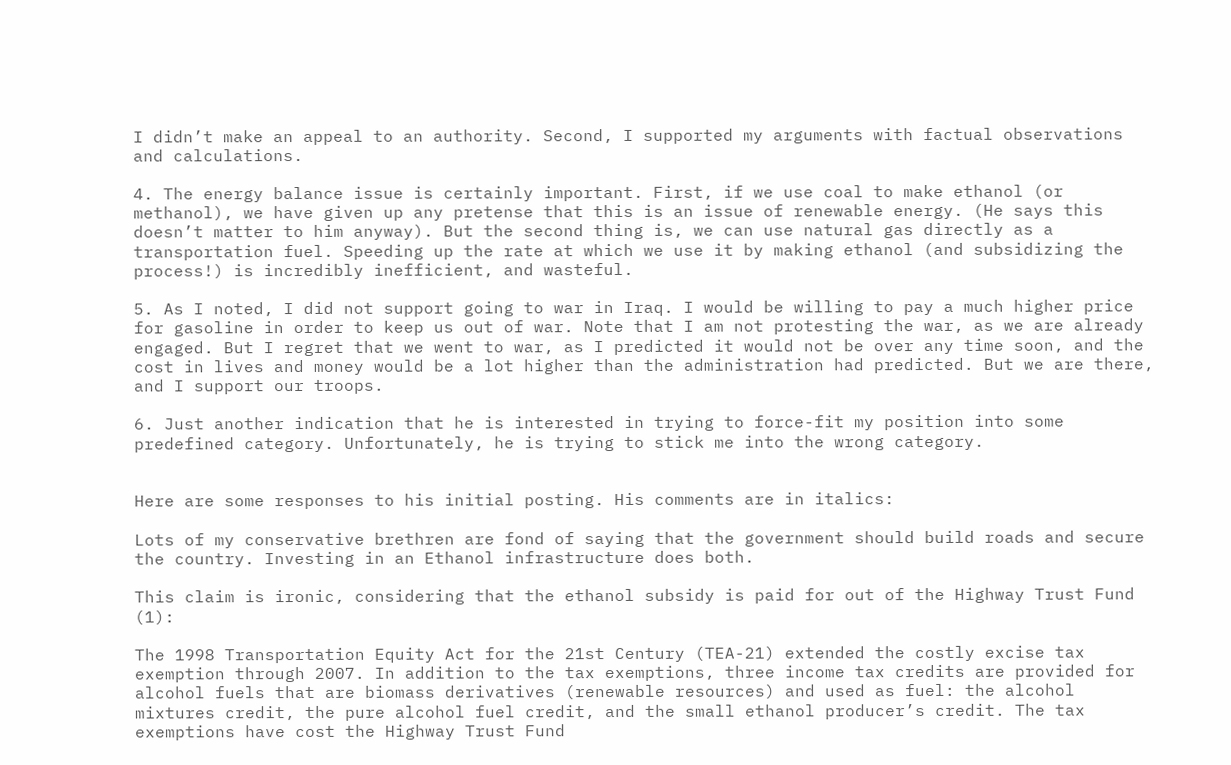I didn’t make an appeal to an authority. Second, I supported my arguments with factual observations and calculations.

4. The energy balance issue is certainly important. First, if we use coal to make ethanol (or methanol), we have given up any pretense that this is an issue of renewable energy. (He says this doesn’t matter to him anyway). But the second thing is, we can use natural gas directly as a transportation fuel. Speeding up the rate at which we use it by making ethanol (and subsidizing the process!) is incredibly inefficient, and wasteful.

5. As I noted, I did not support going to war in Iraq. I would be willing to pay a much higher price for gasoline in order to keep us out of war. Note that I am not protesting the war, as we are already engaged. But I regret that we went to war, as I predicted it would not be over any time soon, and the cost in lives and money would be a lot higher than the administration had predicted. But we are there, and I support our troops.

6. Just another indication that he is interested in trying to force-fit my position into some predefined category. Unfortunately, he is trying to stick me into the wrong category.


Here are some responses to his initial posting. His comments are in italics:

Lots of my conservative brethren are fond of saying that the government should build roads and secure the country. Investing in an Ethanol infrastructure does both.

This claim is ironic, considering that the ethanol subsidy is paid for out of the Highway Trust Fund (1):

The 1998 Transportation Equity Act for the 21st Century (TEA-21) extended the costly excise tax exemption through 2007. In addition to the tax exemptions, three income tax credits are provided for alcohol fuels that are biomass derivatives (renewable resources) and used as fuel: the alcohol mixtures credit, the pure alcohol fuel credit, and the small ethanol producer’s credit. The tax exemptions have cost the Highway Trust Fund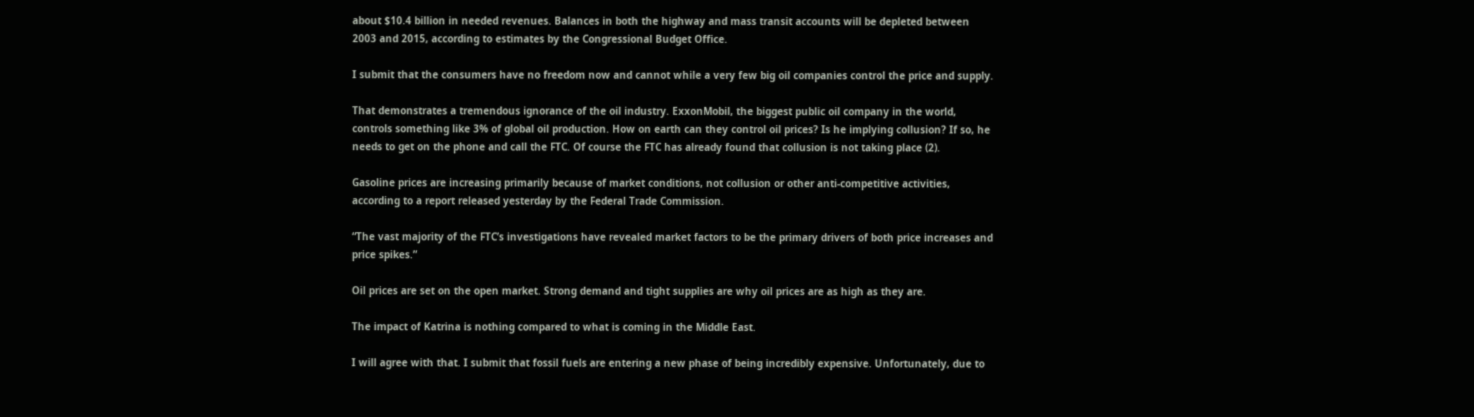about $10.4 billion in needed revenues. Balances in both the highway and mass transit accounts will be depleted between 2003 and 2015, according to estimates by the Congressional Budget Office.

I submit that the consumers have no freedom now and cannot while a very few big oil companies control the price and supply.

That demonstrates a tremendous ignorance of the oil industry. ExxonMobil, the biggest public oil company in the world, controls something like 3% of global oil production. How on earth can they control oil prices? Is he implying collusion? If so, he needs to get on the phone and call the FTC. Of course the FTC has already found that collusion is not taking place (2).

Gasoline prices are increasing primarily because of market conditions, not collusion or other anti-competitive activities, according to a report released yesterday by the Federal Trade Commission.

“The vast majority of the FTC’s investigations have revealed market factors to be the primary drivers of both price increases and price spikes.”

Oil prices are set on the open market. Strong demand and tight supplies are why oil prices are as high as they are.

The impact of Katrina is nothing compared to what is coming in the Middle East.

I will agree with that. I submit that fossil fuels are entering a new phase of being incredibly expensive. Unfortunately, due to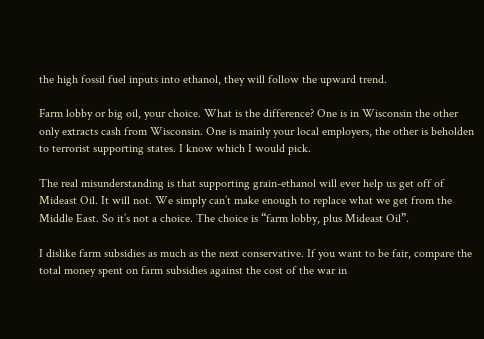the high fossil fuel inputs into ethanol, they will follow the upward trend.

Farm lobby or big oil, your choice. What is the difference? One is in Wisconsin the other only extracts cash from Wisconsin. One is mainly your local employers, the other is beholden to terrorist supporting states. I know which I would pick.

The real misunderstanding is that supporting grain-ethanol will ever help us get off of Mideast Oil. It will not. We simply can’t make enough to replace what we get from the Middle East. So it’s not a choice. The choice is “farm lobby, plus Mideast Oil”.

I dislike farm subsidies as much as the next conservative. If you want to be fair, compare the total money spent on farm subsidies against the cost of the war in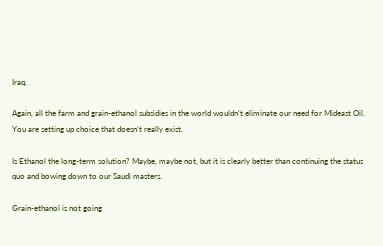Iraq.

Again, all the farm and grain-ethanol subsidies in the world wouldn’t eliminate our need for Mideast Oil. You are setting up choice that doesn’t really exist.

Is Ethanol the long-term solution? Maybe, maybe not, but it is clearly better than continuing the status quo and bowing down to our Saudi masters.

Grain-ethanol is not going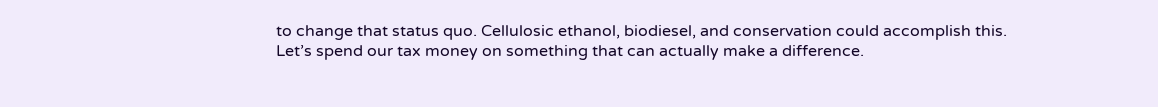to change that status quo. Cellulosic ethanol, biodiesel, and conservation could accomplish this. Let’s spend our tax money on something that can actually make a difference.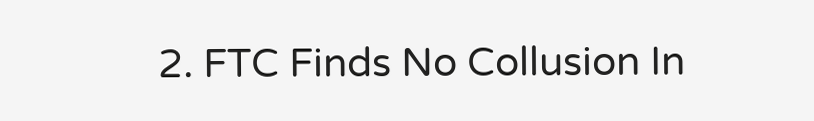2. FTC Finds No Collusion In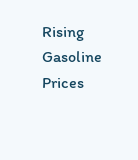Rising Gasoline Prices